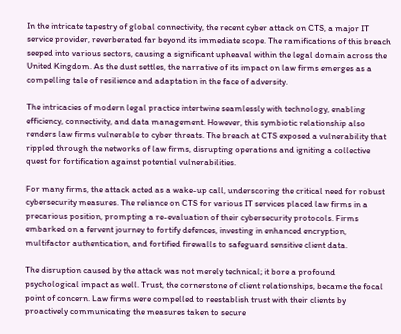In the intricate tapestry of global connectivity, the recent cyber attack on CTS, a major IT service provider, reverberated far beyond its immediate scope. The ramifications of this breach seeped into various sectors, causing a significant upheaval within the legal domain across the United Kingdom. As the dust settles, the narrative of its impact on law firms emerges as a compelling tale of resilience and adaptation in the face of adversity.

The intricacies of modern legal practice intertwine seamlessly with technology, enabling efficiency, connectivity, and data management. However, this symbiotic relationship also renders law firms vulnerable to cyber threats. The breach at CTS exposed a vulnerability that rippled through the networks of law firms, disrupting operations and igniting a collective quest for fortification against potential vulnerabilities.

For many firms, the attack acted as a wake-up call, underscoring the critical need for robust cybersecurity measures. The reliance on CTS for various IT services placed law firms in a precarious position, prompting a re-evaluation of their cybersecurity protocols. Firms embarked on a fervent journey to fortify defences, investing in enhanced encryption, multifactor authentication, and fortified firewalls to safeguard sensitive client data.

The disruption caused by the attack was not merely technical; it bore a profound psychological impact as well. Trust, the cornerstone of client relationships, became the focal point of concern. Law firms were compelled to reestablish trust with their clients by proactively communicating the measures taken to secure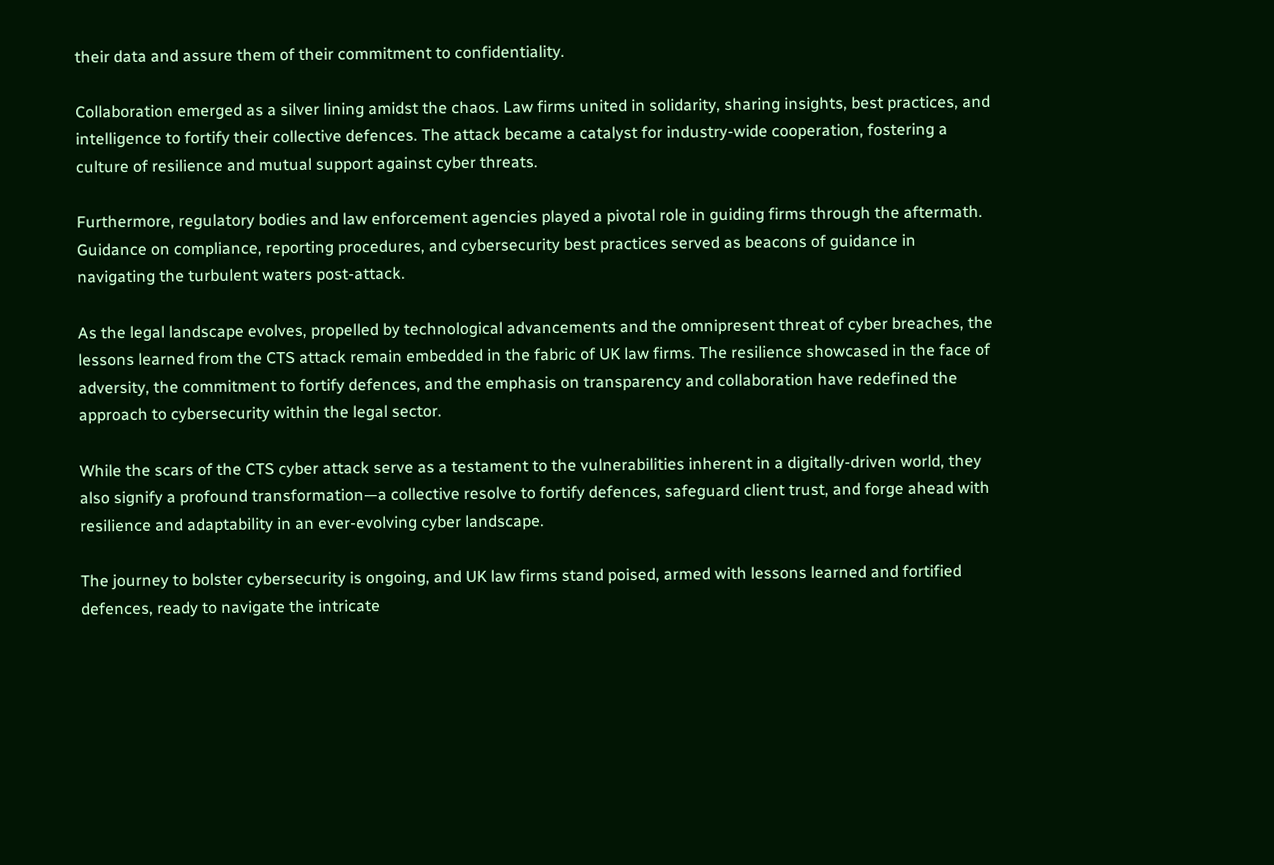their data and assure them of their commitment to confidentiality.

Collaboration emerged as a silver lining amidst the chaos. Law firms united in solidarity, sharing insights, best practices, and intelligence to fortify their collective defences. The attack became a catalyst for industry-wide cooperation, fostering a culture of resilience and mutual support against cyber threats.

Furthermore, regulatory bodies and law enforcement agencies played a pivotal role in guiding firms through the aftermath. Guidance on compliance, reporting procedures, and cybersecurity best practices served as beacons of guidance in navigating the turbulent waters post-attack.

As the legal landscape evolves, propelled by technological advancements and the omnipresent threat of cyber breaches, the lessons learned from the CTS attack remain embedded in the fabric of UK law firms. The resilience showcased in the face of adversity, the commitment to fortify defences, and the emphasis on transparency and collaboration have redefined the approach to cybersecurity within the legal sector.

While the scars of the CTS cyber attack serve as a testament to the vulnerabilities inherent in a digitally-driven world, they also signify a profound transformation—a collective resolve to fortify defences, safeguard client trust, and forge ahead with resilience and adaptability in an ever-evolving cyber landscape.

The journey to bolster cybersecurity is ongoing, and UK law firms stand poised, armed with lessons learned and fortified defences, ready to navigate the intricate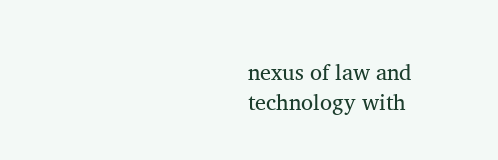nexus of law and technology with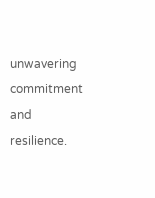unwavering commitment and resilience.